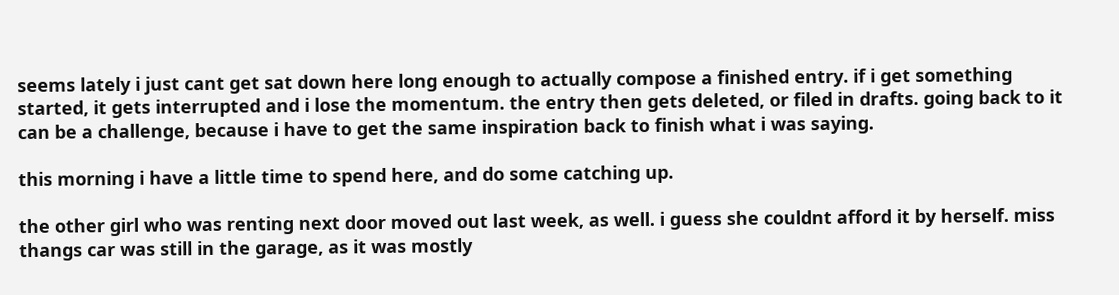seems lately i just cant get sat down here long enough to actually compose a finished entry. if i get something started, it gets interrupted and i lose the momentum. the entry then gets deleted, or filed in drafts. going back to it can be a challenge, because i have to get the same inspiration back to finish what i was saying.

this morning i have a little time to spend here, and do some catching up.

the other girl who was renting next door moved out last week, as well. i guess she couldnt afford it by herself. miss thangs car was still in the garage, as it was mostly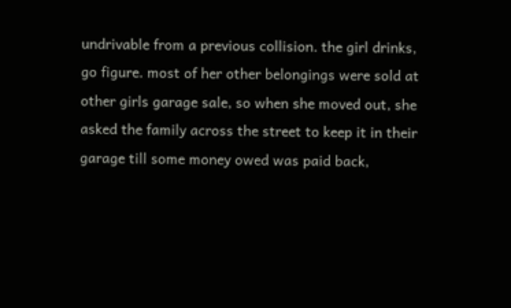undrivable from a previous collision. the girl drinks, go figure. most of her other belongings were sold at other girls garage sale, so when she moved out, she asked the family across the street to keep it in their garage till some money owed was paid back,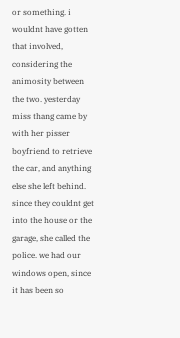or something. i wouldnt have gotten that involved, considering the animosity between the two. yesterday miss thang came by with her pisser boyfriend to retrieve the car, and anything else she left behind. since they couldnt get into the house or the garage, she called the police. we had our windows open, since it has been so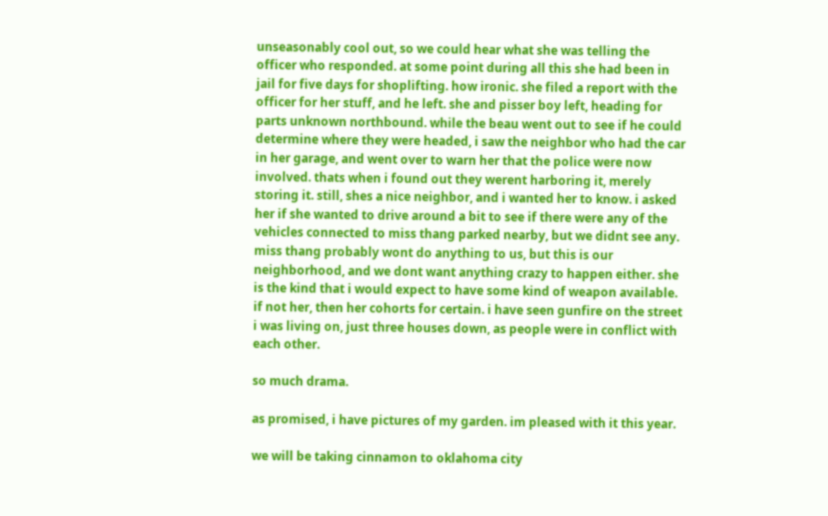unseasonably cool out, so we could hear what she was telling the officer who responded. at some point during all this she had been in jail for five days for shoplifting. how ironic. she filed a report with the officer for her stuff, and he left. she and pisser boy left, heading for parts unknown northbound. while the beau went out to see if he could determine where they were headed, i saw the neighbor who had the car in her garage, and went over to warn her that the police were now involved. thats when i found out they werent harboring it, merely storing it. still, shes a nice neighbor, and i wanted her to know. i asked her if she wanted to drive around a bit to see if there were any of the vehicles connected to miss thang parked nearby, but we didnt see any. miss thang probably wont do anything to us, but this is our neighborhood, and we dont want anything crazy to happen either. she is the kind that i would expect to have some kind of weapon available. if not her, then her cohorts for certain. i have seen gunfire on the street i was living on, just three houses down, as people were in conflict with each other.

so much drama.

as promised, i have pictures of my garden. im pleased with it this year.

we will be taking cinnamon to oklahoma city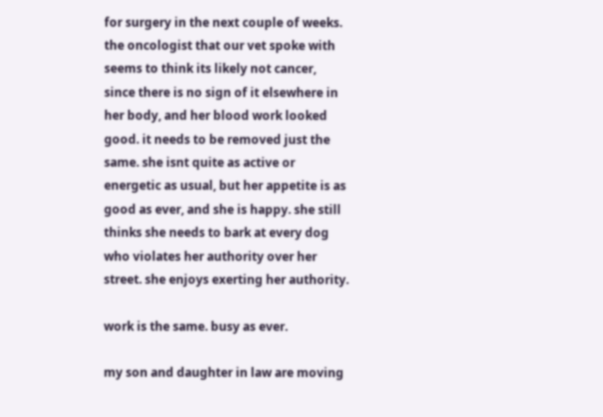for surgery in the next couple of weeks. the oncologist that our vet spoke with seems to think its likely not cancer, since there is no sign of it elsewhere in her body, and her blood work looked good. it needs to be removed just the same. she isnt quite as active or energetic as usual, but her appetite is as good as ever, and she is happy. she still thinks she needs to bark at every dog who violates her authority over her street. she enjoys exerting her authority.

work is the same. busy as ever.

my son and daughter in law are moving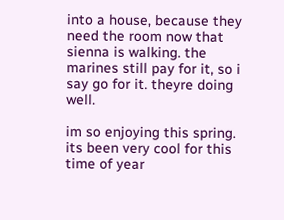into a house, because they need the room now that sienna is walking. the marines still pay for it, so i say go for it. theyre doing well.

im so enjoying this spring. its been very cool for this time of year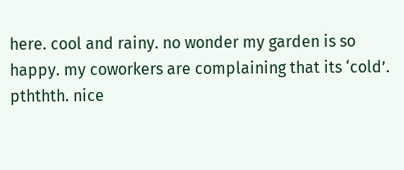here. cool and rainy. no wonder my garden is so happy. my coworkers are complaining that its ‘cold’. pththth. nice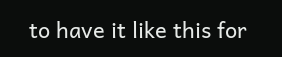to have it like this for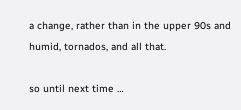a change, rather than in the upper 90s and humid, tornados, and all that.

so until next time …